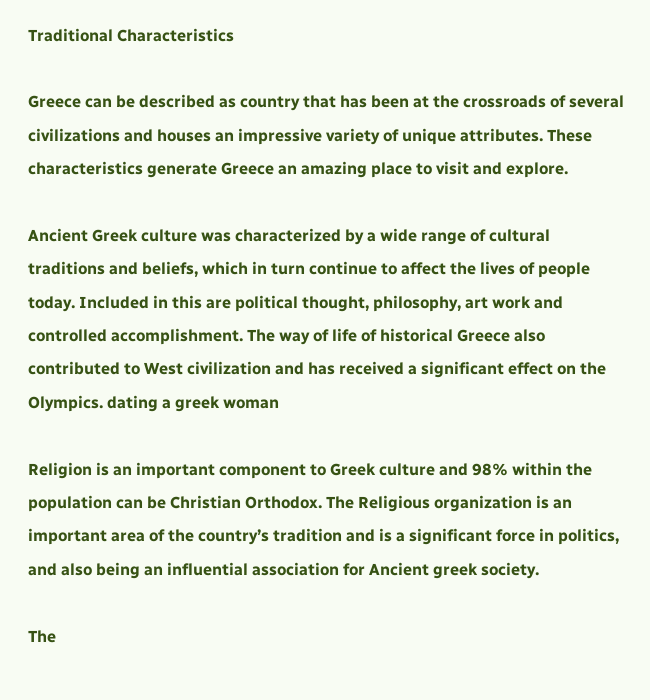Traditional Characteristics

Greece can be described as country that has been at the crossroads of several civilizations and houses an impressive variety of unique attributes. These characteristics generate Greece an amazing place to visit and explore.

Ancient Greek culture was characterized by a wide range of cultural traditions and beliefs, which in turn continue to affect the lives of people today. Included in this are political thought, philosophy, art work and controlled accomplishment. The way of life of historical Greece also contributed to West civilization and has received a significant effect on the Olympics. dating a greek woman

Religion is an important component to Greek culture and 98% within the population can be Christian Orthodox. The Religious organization is an important area of the country’s tradition and is a significant force in politics, and also being an influential association for Ancient greek society.

The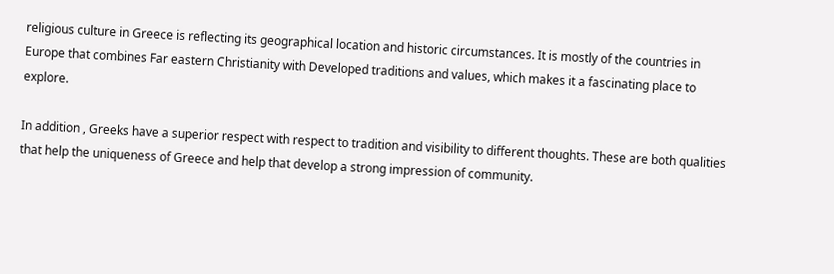religious culture in Greece is reflecting its geographical location and historic circumstances. It is mostly of the countries in Europe that combines Far eastern Christianity with Developed traditions and values, which makes it a fascinating place to explore.

In addition , Greeks have a superior respect with respect to tradition and visibility to different thoughts. These are both qualities that help the uniqueness of Greece and help that develop a strong impression of community.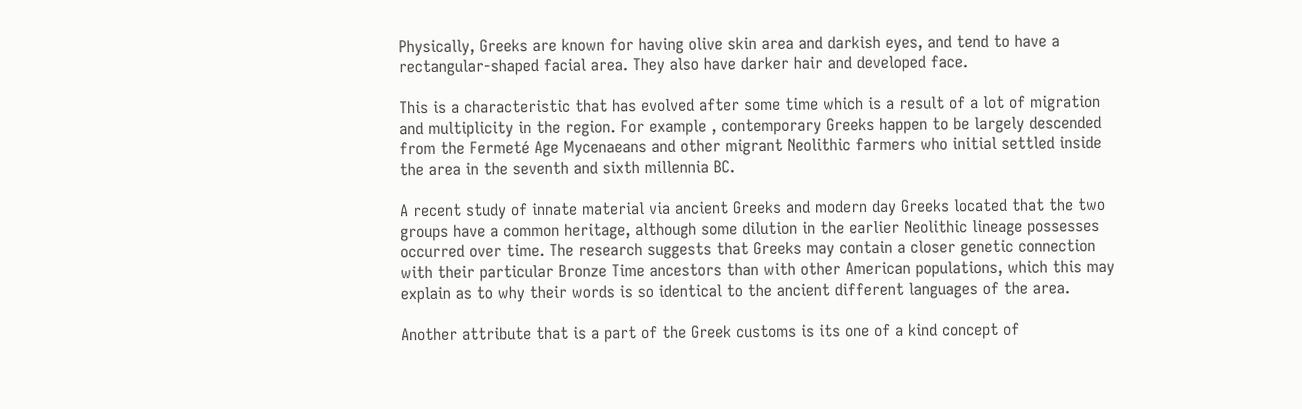Physically, Greeks are known for having olive skin area and darkish eyes, and tend to have a rectangular-shaped facial area. They also have darker hair and developed face.

This is a characteristic that has evolved after some time which is a result of a lot of migration and multiplicity in the region. For example , contemporary Greeks happen to be largely descended from the Fermeté Age Mycenaeans and other migrant Neolithic farmers who initial settled inside the area in the seventh and sixth millennia BC.

A recent study of innate material via ancient Greeks and modern day Greeks located that the two groups have a common heritage, although some dilution in the earlier Neolithic lineage possesses occurred over time. The research suggests that Greeks may contain a closer genetic connection with their particular Bronze Time ancestors than with other American populations, which this may explain as to why their words is so identical to the ancient different languages of the area.

Another attribute that is a part of the Greek customs is its one of a kind concept of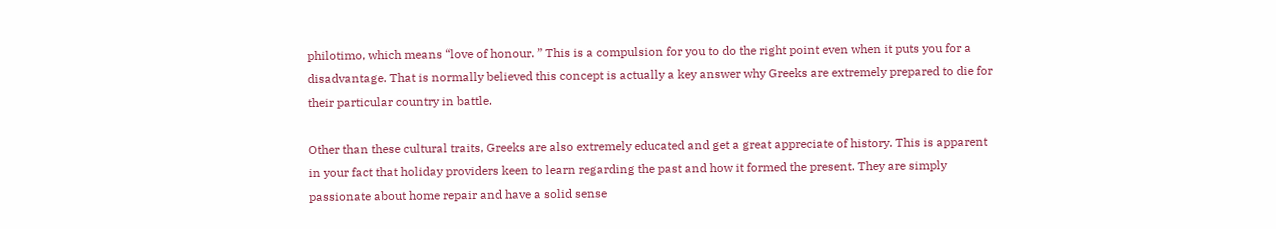philotimo, which means “love of honour. ” This is a compulsion for you to do the right point even when it puts you for a disadvantage. That is normally believed this concept is actually a key answer why Greeks are extremely prepared to die for their particular country in battle.

Other than these cultural traits, Greeks are also extremely educated and get a great appreciate of history. This is apparent in your fact that holiday providers keen to learn regarding the past and how it formed the present. They are simply passionate about home repair and have a solid sense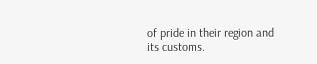of pride in their region and its customs.